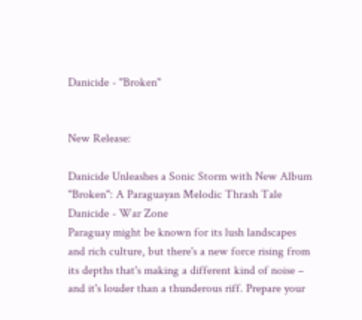Danicide - "Broken"


New Release:

Danicide Unleashes a Sonic Storm with New Album "Broken": A Paraguayan Melodic Thrash Tale
Danicide - War Zone
Paraguay might be known for its lush landscapes and rich culture, but there's a new force rising from its depths that's making a different kind of noise – and it's louder than a thunderous riff. Prepare your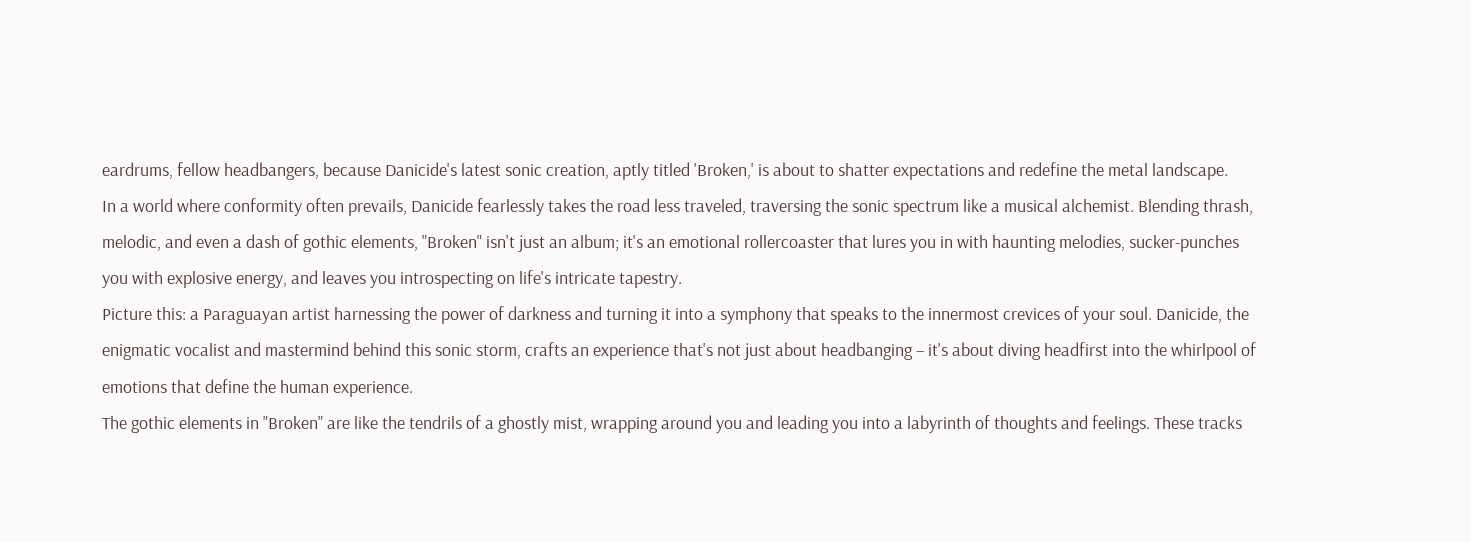eardrums, fellow headbangers, because Danicide's latest sonic creation, aptly titled 'Broken,' is about to shatter expectations and redefine the metal landscape.
In a world where conformity often prevails, Danicide fearlessly takes the road less traveled, traversing the sonic spectrum like a musical alchemist. Blending thrash, melodic, and even a dash of gothic elements, "Broken" isn't just an album; it's an emotional rollercoaster that lures you in with haunting melodies, sucker-punches you with explosive energy, and leaves you introspecting on life's intricate tapestry.
Picture this: a Paraguayan artist harnessing the power of darkness and turning it into a symphony that speaks to the innermost crevices of your soul. Danicide, the enigmatic vocalist and mastermind behind this sonic storm, crafts an experience that's not just about headbanging – it's about diving headfirst into the whirlpool of emotions that define the human experience.
The gothic elements in "Broken" are like the tendrils of a ghostly mist, wrapping around you and leading you into a labyrinth of thoughts and feelings. These tracks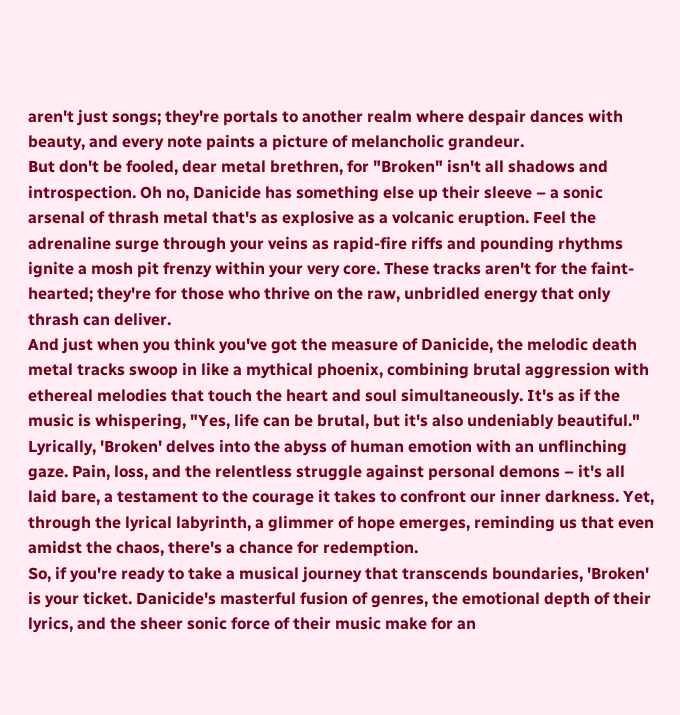aren't just songs; they're portals to another realm where despair dances with beauty, and every note paints a picture of melancholic grandeur.
But don't be fooled, dear metal brethren, for "Broken" isn't all shadows and introspection. Oh no, Danicide has something else up their sleeve – a sonic arsenal of thrash metal that's as explosive as a volcanic eruption. Feel the adrenaline surge through your veins as rapid-fire riffs and pounding rhythms ignite a mosh pit frenzy within your very core. These tracks aren't for the faint-hearted; they're for those who thrive on the raw, unbridled energy that only thrash can deliver.
And just when you think you've got the measure of Danicide, the melodic death metal tracks swoop in like a mythical phoenix, combining brutal aggression with ethereal melodies that touch the heart and soul simultaneously. It's as if the music is whispering, "Yes, life can be brutal, but it's also undeniably beautiful."
Lyrically, 'Broken' delves into the abyss of human emotion with an unflinching gaze. Pain, loss, and the relentless struggle against personal demons – it's all laid bare, a testament to the courage it takes to confront our inner darkness. Yet, through the lyrical labyrinth, a glimmer of hope emerges, reminding us that even amidst the chaos, there's a chance for redemption.
So, if you're ready to take a musical journey that transcends boundaries, 'Broken' is your ticket. Danicide's masterful fusion of genres, the emotional depth of their lyrics, and the sheer sonic force of their music make for an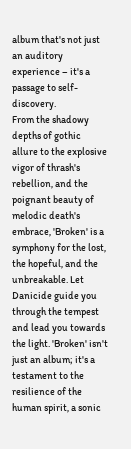album that's not just an auditory experience – it's a passage to self-discovery.
From the shadowy depths of gothic allure to the explosive vigor of thrash's rebellion, and the poignant beauty of melodic death's embrace, 'Broken' is a symphony for the lost, the hopeful, and the unbreakable. Let Danicide guide you through the tempest and lead you towards the light. 'Broken' isn't just an album; it's a testament to the resilience of the human spirit, a sonic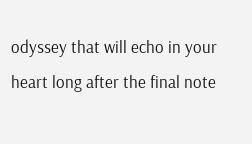odyssey that will echo in your heart long after the final note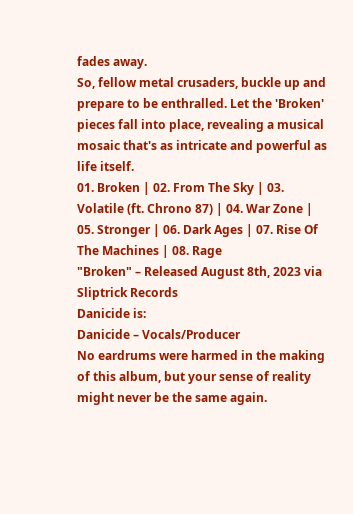fades away.
So, fellow metal crusaders, buckle up and prepare to be enthralled. Let the 'Broken' pieces fall into place, revealing a musical mosaic that's as intricate and powerful as life itself.
01. Broken | 02. From The Sky | 03. Volatile (ft. Chrono 87) | 04. War Zone | 05. Stronger | 06. Dark Ages | 07. Rise Of The Machines | 08. Rage
"Broken" – Released August 8th, 2023 via Sliptrick Records
Danicide is:
Danicide – Vocals/Producer
No eardrums were harmed in the making of this album, but your sense of reality might never be the same again.